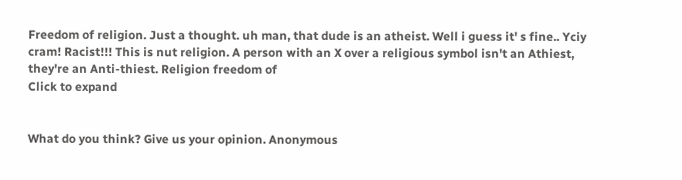Freedom of religion. Just a thought. uh man, that dude is an atheist. Well i guess it' s fine.. Yciy cram! Racist!!! This is nut religion. A person with an X over a religious symbol isn't an Athiest, they're an Anti-thiest. Religion freedom of
Click to expand


What do you think? Give us your opinion. Anonymous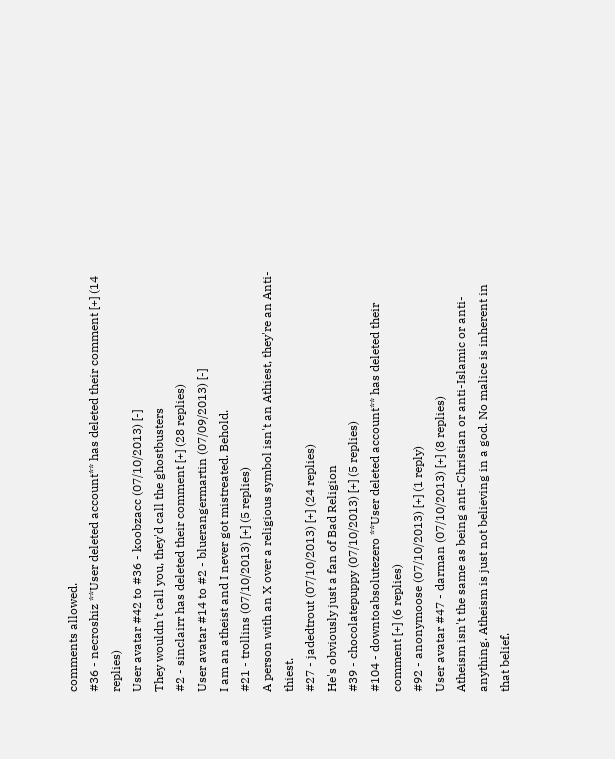comments allowed.
#36 - necroshiz **User deleted account** has deleted their comment [+] (14 replies)
User avatar #42 to #36 - koobzacc (07/10/2013) [-]
They wouldn't call you, they'd call the ghostbusters
#2 - sinclairr has deleted their comment [+] (28 replies)
User avatar #14 to #2 - bluerangermartin (07/09/2013) [-]
I am an atheist and I never got mistreated. Behold.
#21 - trollins (07/10/2013) [+] (5 replies)
A person with an X over a religious symbol isn't an Athiest, they're an Anti-thiest.
#27 - jadedtrout (07/10/2013) [+] (24 replies)
He's obviously just a fan of Bad Religion
#39 - chocolatepuppy (07/10/2013) [+] (5 replies)
#104 - downtoabsolutezero **User deleted account** has deleted their comment [+] (6 replies)
#92 - anonymoose (07/10/2013) [+] (1 reply)
User avatar #47 - darman (07/10/2013) [+] (8 replies)
Atheism isn't the same as being anti-Christian or anti-Islamic or anti-anything. Atheism is just not believing in a god. No malice is inherent in that belief.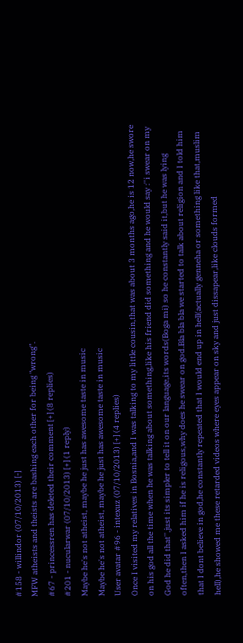#158 - willindor (07/10/2013) [-]
MFW atheists and theists are bashing each other for being "wrong".
#67 - princessren has deleted their comment [+] (8 replies)
#201 - nucularwar (07/10/2013) [+] (1 reply)
Maybe he's not atheist, maybe he just has awesome taste in music
Maybe he's not atheist, maybe he just has awesome taste in music
User avatar #96 - intexuz (07/10/2013) [+] (4 replies)
Once I visited my relatives in Bosnia,and I was talking to my little cousin,that was about 3 months ago,he is 12 now,he swore on his god all the time when he was talking about something,like his friend did something and he would say :''i swear on my God he did that'',just its simpler to tell it on our language,its words(Boga mi) so he constantly said it,but he was lying often,then I asked him if he is religous,why does he swear on god.Bla bla bla we started to talk about religion and I told him that I dont believe in god,he constantly repeated that I would end up in hell(actually genneha or something like that,muslim hell),he showed me these retarded videos where eyes appear on sky and just dissapear,like clouds formed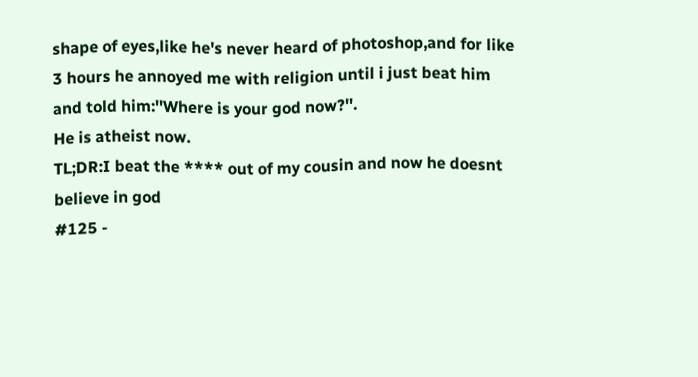shape of eyes,like he's never heard of photoshop,and for like 3 hours he annoyed me with religion until i just beat him and told him:''Where is your god now?''.
He is atheist now.
TL;DR:I beat the **** out of my cousin and now he doesnt believe in god
#125 -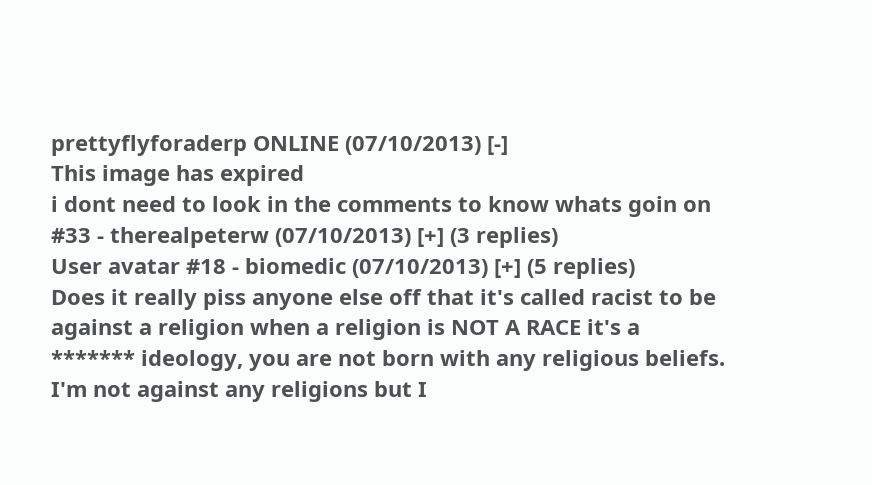prettyflyforaderp ONLINE (07/10/2013) [-]
This image has expired
i dont need to look in the comments to know whats goin on
#33 - therealpeterw (07/10/2013) [+] (3 replies)
User avatar #18 - biomedic (07/10/2013) [+] (5 replies)
Does it really piss anyone else off that it's called racist to be against a religion when a religion is NOT A RACE it's a ******* ideology, you are not born with any religious beliefs. I'm not against any religions but I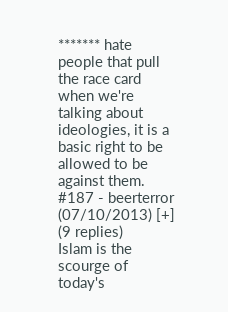******* hate people that pull the race card when we're talking about ideologies, it is a basic right to be allowed to be against them.
#187 - beerterror (07/10/2013) [+] (9 replies)
Islam is the scourge of today's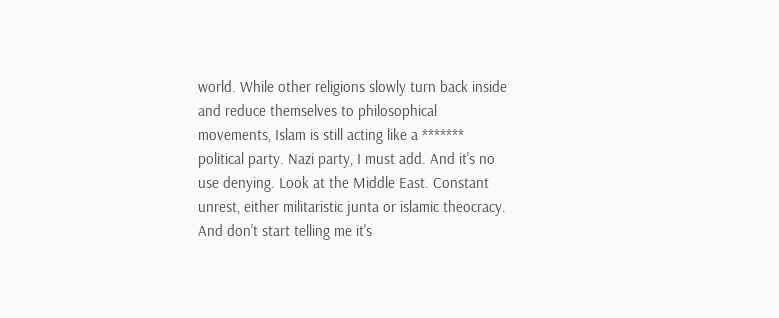world. While other religions slowly turn back inside and reduce themselves to philosophical movements, Islam is still acting like a ******* political party. Nazi party, I must add. And it's no use denying. Look at the Middle East. Constant unrest, either militaristic junta or islamic theocracy. And don't start telling me it's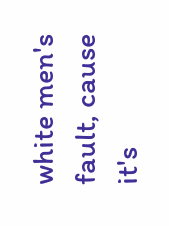white men's fault, cause it's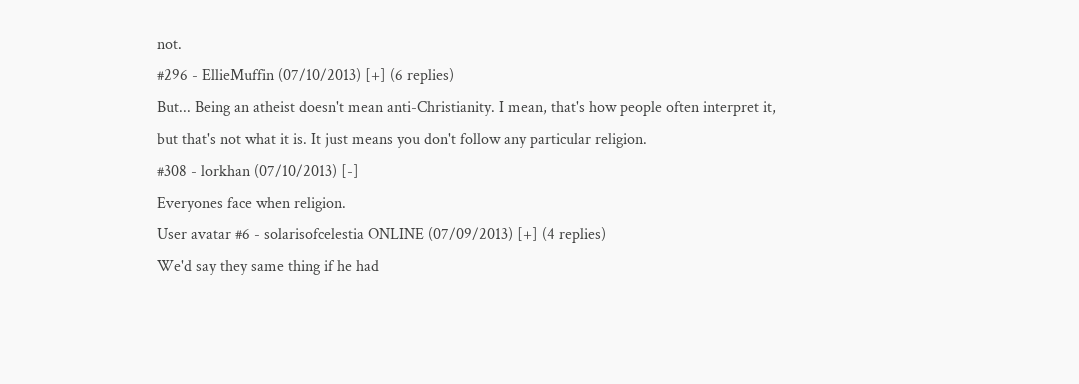not.
#296 - EllieMuffin (07/10/2013) [+] (6 replies)
But... Being an atheist doesn't mean anti-Christianity. I mean, that's how people often interpret it, but that's not what it is. It just means you don't follow any particular religion.
#308 - lorkhan (07/10/2013) [-]
Everyones face when religion.
User avatar #6 - solarisofcelestia ONLINE (07/09/2013) [+] (4 replies)
We'd say they same thing if he had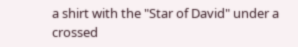a shirt with the "Star of David" under a crossed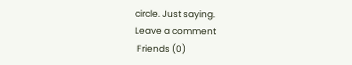circle. Just saying.
Leave a comment
 Friends (0)